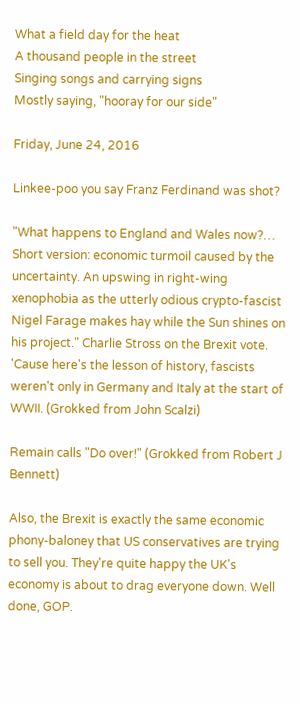What a field day for the heat
A thousand people in the street
Singing songs and carrying signs
Mostly saying, "hooray for our side"

Friday, June 24, 2016

Linkee-poo you say Franz Ferdinand was shot?

"What happens to England and Wales now?… Short version: economic turmoil caused by the uncertainty. An upswing in right-wing xenophobia as the utterly odious crypto-fascist Nigel Farage makes hay while the Sun shines on his project." Charlie Stross on the Brexit vote. 'Cause here's the lesson of history, fascists weren't only in Germany and Italy at the start of WWII. (Grokked from John Scalzi)

Remain calls "Do over!" (Grokked from Robert J Bennett)

Also, the Brexit is exactly the same economic phony-baloney that US conservatives are trying to sell you. They're quite happy the UK's economy is about to drag everyone down. Well done, GOP.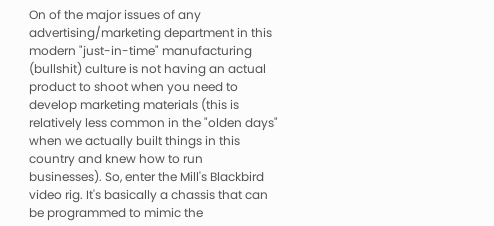On of the major issues of any advertising/marketing department in this modern "just-in-time" manufacturing (bullshit) culture is not having an actual product to shoot when you need to develop marketing materials (this is relatively less common in the "olden days" when we actually built things in this country and knew how to run businesses). So, enter the Mill's Blackbird video rig. It's basically a chassis that can be programmed to mimic the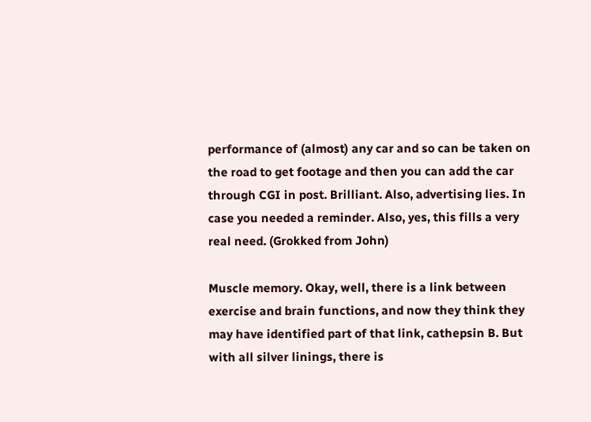performance of (almost) any car and so can be taken on the road to get footage and then you can add the car through CGI in post. Brilliant. Also, advertising lies. In case you needed a reminder. Also, yes, this fills a very real need. (Grokked from John)

Muscle memory. Okay, well, there is a link between exercise and brain functions, and now they think they may have identified part of that link, cathepsin B. But with all silver linings, there is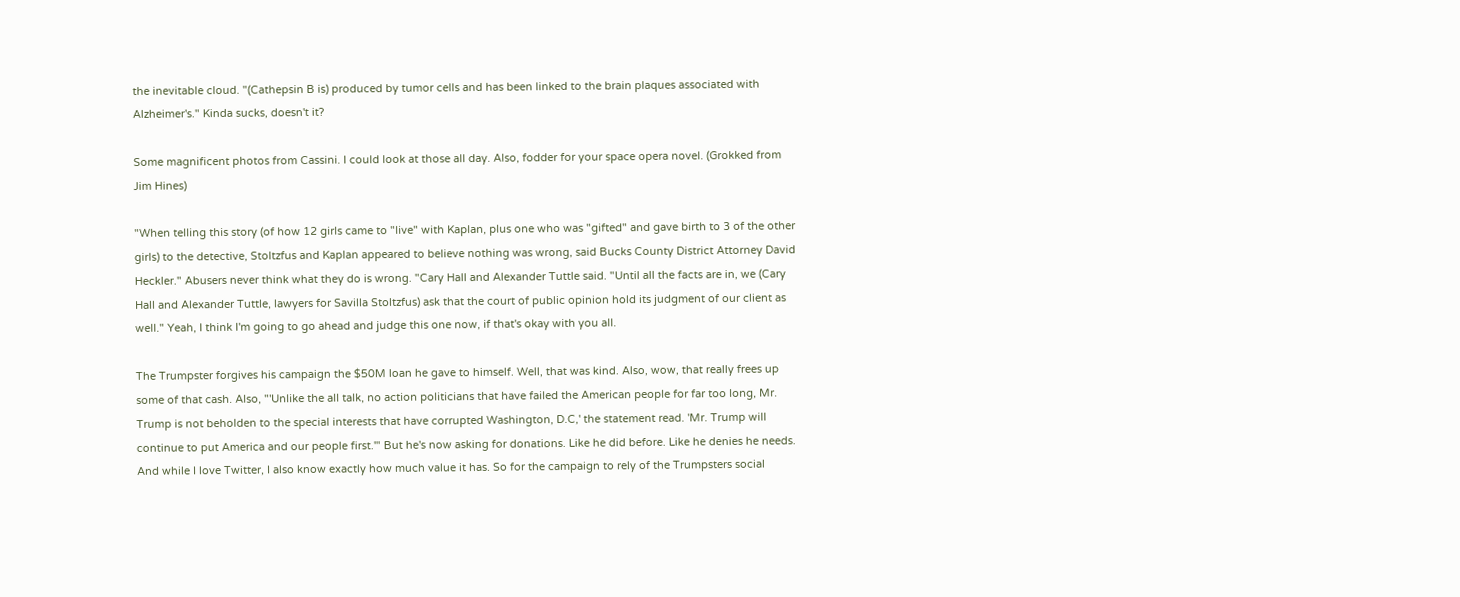the inevitable cloud. "(Cathepsin B is) produced by tumor cells and has been linked to the brain plaques associated with Alzheimer's." Kinda sucks, doesn't it?

Some magnificent photos from Cassini. I could look at those all day. Also, fodder for your space opera novel. (Grokked from Jim Hines)

"When telling this story (of how 12 girls came to "live" with Kaplan, plus one who was "gifted" and gave birth to 3 of the other girls) to the detective, Stoltzfus and Kaplan appeared to believe nothing was wrong, said Bucks County District Attorney David Heckler." Abusers never think what they do is wrong. "Cary Hall and Alexander Tuttle said. "Until all the facts are in, we (Cary Hall and Alexander Tuttle, lawyers for Savilla Stoltzfus) ask that the court of public opinion hold its judgment of our client as well." Yeah, I think I'm going to go ahead and judge this one now, if that's okay with you all.

The Trumpster forgives his campaign the $50M loan he gave to himself. Well, that was kind. Also, wow, that really frees up some of that cash. Also, "'Unlike the all talk, no action politicians that have failed the American people for far too long, Mr. Trump is not beholden to the special interests that have corrupted Washington, D.C,' the statement read. 'Mr. Trump will continue to put America and our people first.'" But he's now asking for donations. Like he did before. Like he denies he needs. And while I love Twitter, I also know exactly how much value it has. So for the campaign to rely of the Trumpsters social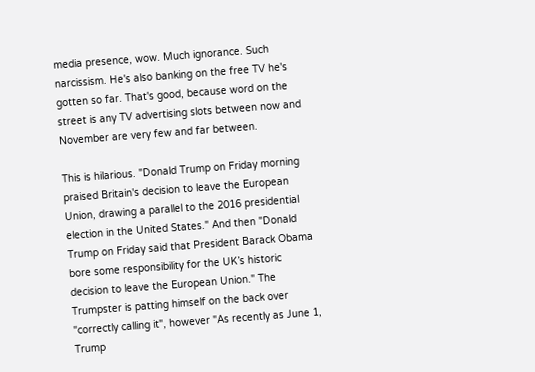media presence, wow. Much ignorance. Such narcissism. He's also banking on the free TV he's gotten so far. That's good, because word on the street is any TV advertising slots between now and November are very few and far between.

This is hilarious. "Donald Trump on Friday morning praised Britain's decision to leave the European Union, drawing a parallel to the 2016 presidential election in the United States." And then "Donald Trump on Friday said that President Barack Obama bore some responsibility for the UK’s historic decision to leave the European Union." The Trumpster is patting himself on the back over "correctly calling it", however "As recently as June 1, Trump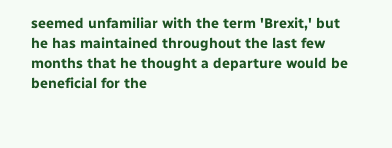seemed unfamiliar with the term 'Brexit,' but he has maintained throughout the last few months that he thought a departure would be beneficial for the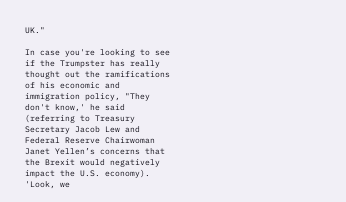UK."

In case you're looking to see if the Trumpster has really thought out the ramifications of his economic and immigration policy, "They don't know,' he said (referring to Treasury Secretary Jacob Lew and Federal Reserve Chairwoman Janet Yellen’s concerns that the Brexit would negatively impact the U.S. economy). 'Look, we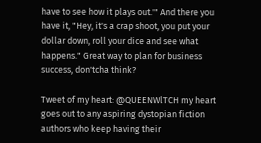have to see how it plays out.'" And there you have it, "Hey, it's a crap shoot, you put your dollar down, roll your dice and see what happens." Great way to plan for business success, don'tcha think?

Tweet of my heart: @QUEENWlTCH my heart goes out to any aspiring dystopian fiction authors who keep having their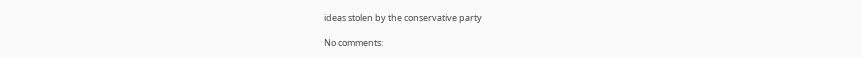ideas stolen by the conservative party

No comments: